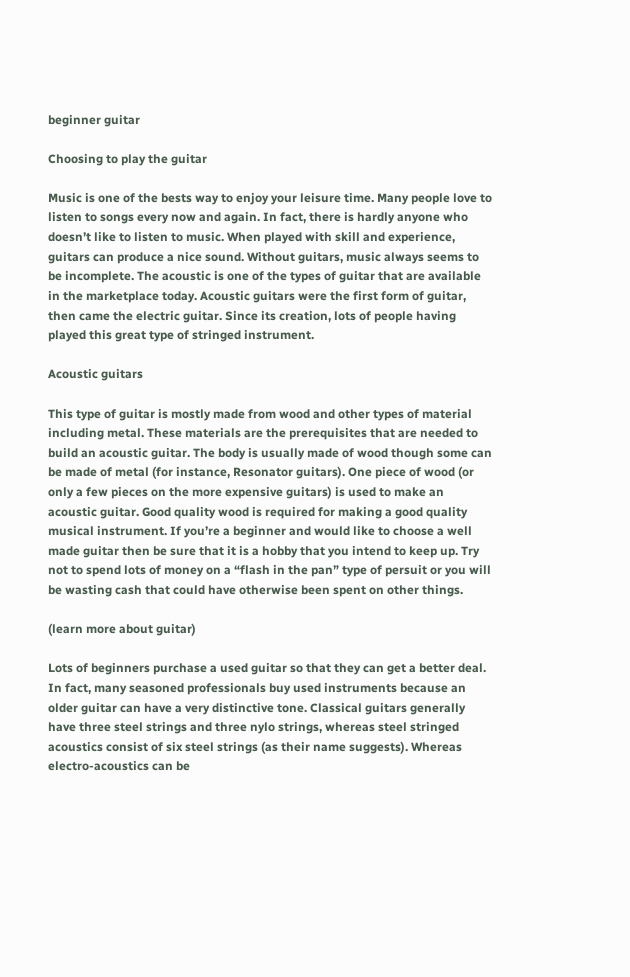beginner guitar

Choosing to play the guitar

Music is one of the bests way to enjoy your leisure time. Many people love to listen to songs every now and again. In fact, there is hardly anyone who doesn’t like to listen to music. When played with skill and experience, guitars can produce a nice sound. Without guitars, music always seems to be incomplete. The acoustic is one of the types of guitar that are available in the marketplace today. Acoustic guitars were the first form of guitar, then came the electric guitar. Since its creation, lots of people having played this great type of stringed instrument.

Acoustic guitars

This type of guitar is mostly made from wood and other types of material including metal. These materials are the prerequisites that are needed to build an acoustic guitar. The body is usually made of wood though some can be made of metal (for instance, Resonator guitars). One piece of wood (or only a few pieces on the more expensive guitars) is used to make an acoustic guitar. Good quality wood is required for making a good quality musical instrument. If you’re a beginner and would like to choose a well made guitar then be sure that it is a hobby that you intend to keep up. Try not to spend lots of money on a “flash in the pan” type of persuit or you will be wasting cash that could have otherwise been spent on other things.

(learn more about guitar)

Lots of beginners purchase a used guitar so that they can get a better deal. In fact, many seasoned professionals buy used instruments because an older guitar can have a very distinctive tone. Classical guitars generally have three steel strings and three nylo strings, whereas steel stringed acoustics consist of six steel strings (as their name suggests). Whereas electro-acoustics can be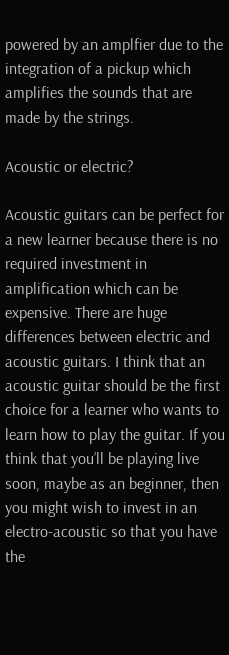powered by an amplfier due to the integration of a pickup which amplifies the sounds that are made by the strings.

Acoustic or electric?

Acoustic guitars can be perfect for a new learner because there is no required investment in amplification which can be expensive. There are huge differences between electric and acoustic guitars. I think that an acoustic guitar should be the first choice for a learner who wants to learn how to play the guitar. If you think that you’ll be playing live soon, maybe as an beginner, then you might wish to invest in an electro-acoustic so that you have the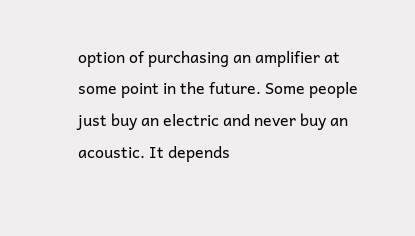option of purchasing an amplifier at some point in the future. Some people just buy an electric and never buy an acoustic. It depends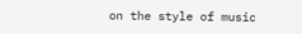on the style of music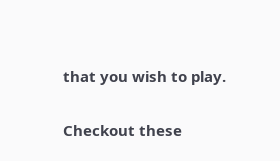that you wish to play.

Checkout these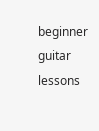beginner guitar lessons